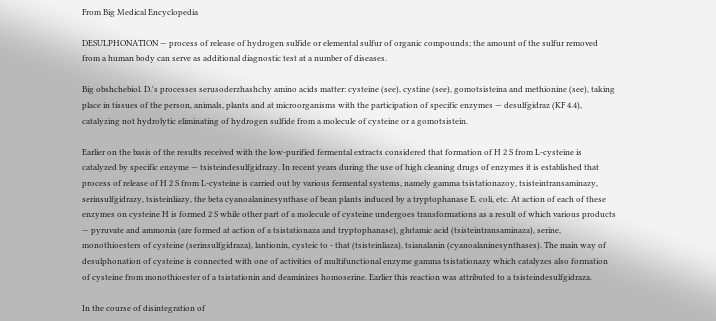From Big Medical Encyclopedia

DESULPHONATION — process of release of hydrogen sulfide or elemental sulfur of organic compounds; the amount of the sulfur removed from a human body can serve as additional diagnostic test at a number of diseases.

Big obshchebiol. D.'s processes serusoderzhashchy amino acids matter: cysteine (see), cystine (see), gomotsisteina and methionine (see), taking place in tissues of the person, animals, plants and at microorganisms with the participation of specific enzymes — desulfgidraz (KF 4.4), catalyzing not hydrolytic eliminating of hydrogen sulfide from a molecule of cysteine or a gomotsistein.

Earlier on the basis of the results received with the low-purified fermental extracts considered that formation of H 2 S from L-cysteine is catalyzed by specific enzyme — tsisteindesulfgidrazy. In recent years during the use of high cleaning drugs of enzymes it is established that process of release of H 2 S from L-cysteine is carried out by various fermental systems, namely gamma tsistationazoy, tsisteintransaminazy, serinsulfgidrazy, tsisteinliazy, the beta cyanoalaninesynthase of bean plants induced by a tryptophanase E. coli, etc. At action of each of these enzymes on cysteine H is formed 2 S while other part of a molecule of cysteine undergoes transformations as a result of which various products — pyruvate and ammonia (are formed at action of a tsistationaza and tryptophanase), glutamic acid (tsisteintransaminaza), serine, monothioesters of cysteine (serinsulfgidraza), lantionin, cysteic to - that (tsisteinliaza), tsianalanin (cyanoalaninesynthases). The main way of desulphonation of cysteine is connected with one of activities of multifunctional enzyme gamma tsistationazy which catalyzes also formation of cysteine from monothioester of a tsistationin and deaminizes homoserine. Earlier this reaction was attributed to a tsisteindesulfgidraza.

In the course of disintegration of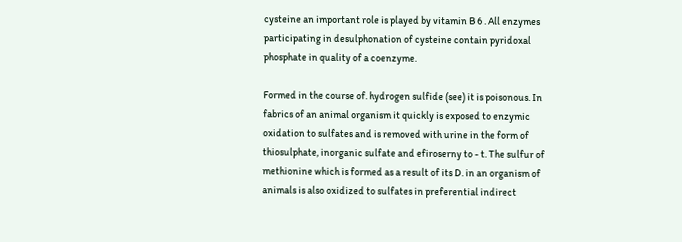cysteine an important role is played by vitamin B 6 . All enzymes participating in desulphonation of cysteine contain pyridoxal phosphate in quality of a coenzyme.

Formed in the course of. hydrogen sulfide (see) it is poisonous. In fabrics of an animal organism it quickly is exposed to enzymic oxidation to sulfates and is removed with urine in the form of thiosulphate, inorganic sulfate and efiroserny to - t. The sulfur of methionine which is formed as a result of its D. in an organism of animals is also oxidized to sulfates in preferential indirect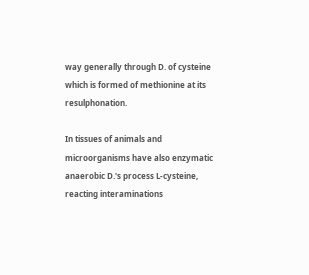way generally through D. of cysteine which is formed of methionine at its resulphonation.

In tissues of animals and microorganisms have also enzymatic anaerobic D.'s process L-cysteine, reacting interaminations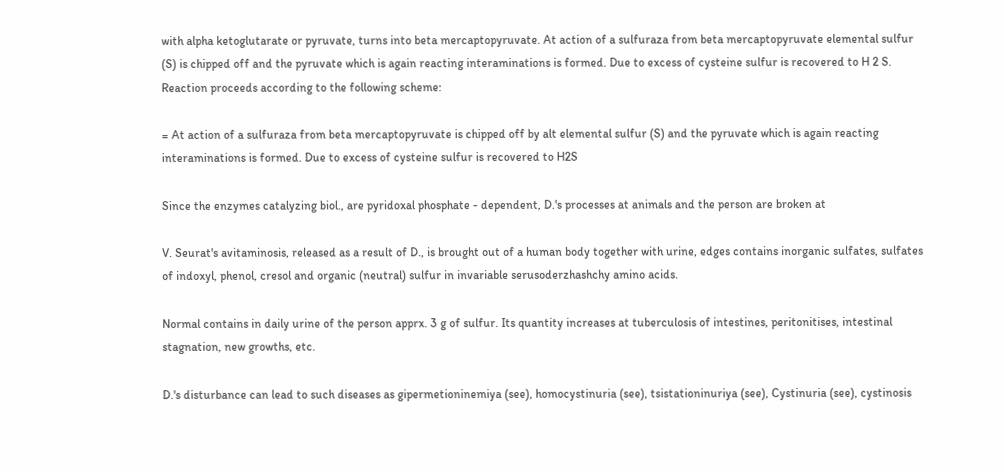with alpha ketoglutarate or pyruvate, turns into beta mercaptopyruvate. At action of a sulfuraza from beta mercaptopyruvate elemental sulfur (S) is chipped off and the pyruvate which is again reacting interaminations is formed. Due to excess of cysteine sulfur is recovered to H 2 S. Reaction proceeds according to the following scheme:

= At action of a sulfuraza from beta mercaptopyruvate is chipped off by alt elemental sulfur (S) and the pyruvate which is again reacting interaminations is formed. Due to excess of cysteine sulfur is recovered to H2S

Since the enzymes catalyzing biol., are pyridoxal phosphate - dependent, D.'s processes at animals and the person are broken at

V. Seurat's avitaminosis, released as a result of D., is brought out of a human body together with urine, edges contains inorganic sulfates, sulfates of indoxyl, phenol, cresol and organic (neutral) sulfur in invariable serusoderzhashchy amino acids.

Normal contains in daily urine of the person apprx. 3 g of sulfur. Its quantity increases at tuberculosis of intestines, peritonitises, intestinal stagnation, new growths, etc.

D.'s disturbance can lead to such diseases as gipermetioninemiya (see), homocystinuria (see), tsistationinuriya (see), Cystinuria (see), cystinosis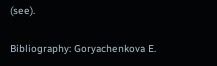(see).

Bibliography: Goryachenkova E.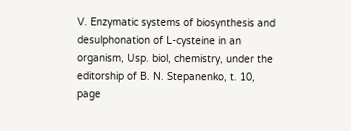V. Enzymatic systems of biosynthesis and desulphonation of L-cysteine in an organism, Usp. biol, chemistry, under the editorship of B. N. Stepanenko, t. 10, page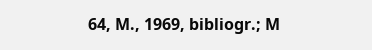64, M., 1969, bibliogr.; M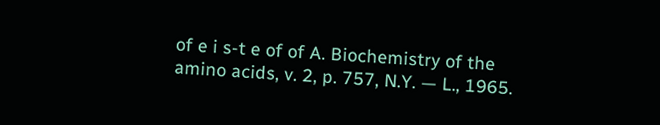of e i s-t e of of A. Biochemistry of the amino acids, v. 2, p. 757, N.Y. — L., 1965.